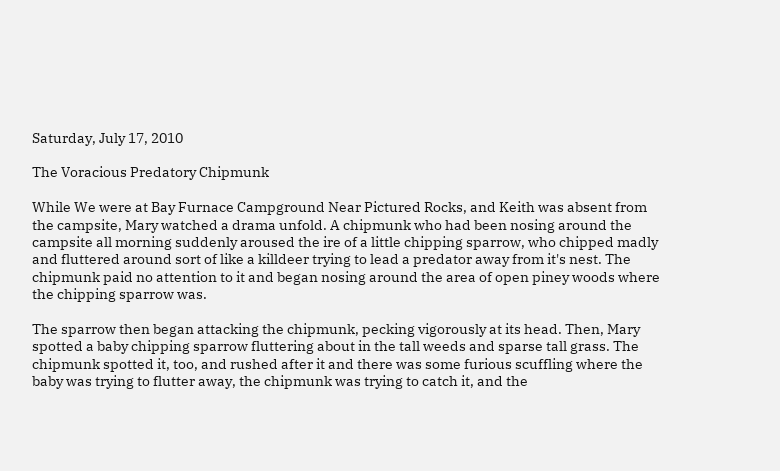Saturday, July 17, 2010

The Voracious Predatory Chipmunk

While We were at Bay Furnace Campground Near Pictured Rocks, and Keith was absent from the campsite, Mary watched a drama unfold. A chipmunk who had been nosing around the campsite all morning suddenly aroused the ire of a little chipping sparrow, who chipped madly and fluttered around sort of like a killdeer trying to lead a predator away from it's nest. The chipmunk paid no attention to it and began nosing around the area of open piney woods where the chipping sparrow was.

The sparrow then began attacking the chipmunk, pecking vigorously at its head. Then, Mary spotted a baby chipping sparrow fluttering about in the tall weeds and sparse tall grass. The chipmunk spotted it, too, and rushed after it and there was some furious scuffling where the baby was trying to flutter away, the chipmunk was trying to catch it, and the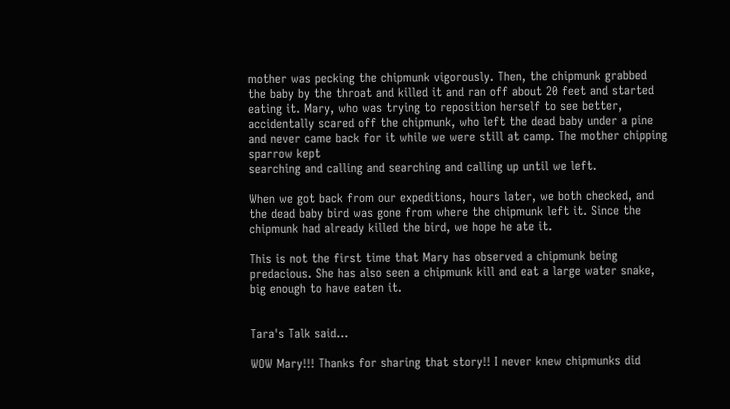mother was pecking the chipmunk vigorously. Then, the chipmunk grabbed the baby by the throat and killed it and ran off about 20 feet and started eating it. Mary, who was trying to reposition herself to see better, accidentally scared off the chipmunk, who left the dead baby under a pine and never came back for it while we were still at camp. The mother chipping sparrow kept
searching and calling and searching and calling up until we left.

When we got back from our expeditions, hours later, we both checked, and the dead baby bird was gone from where the chipmunk left it. Since the chipmunk had already killed the bird, we hope he ate it.

This is not the first time that Mary has observed a chipmunk being predacious. She has also seen a chipmunk kill and eat a large water snake, big enough to have eaten it.


Tara's Talk said...

WOW Mary!!! Thanks for sharing that story!! I never knew chipmunks did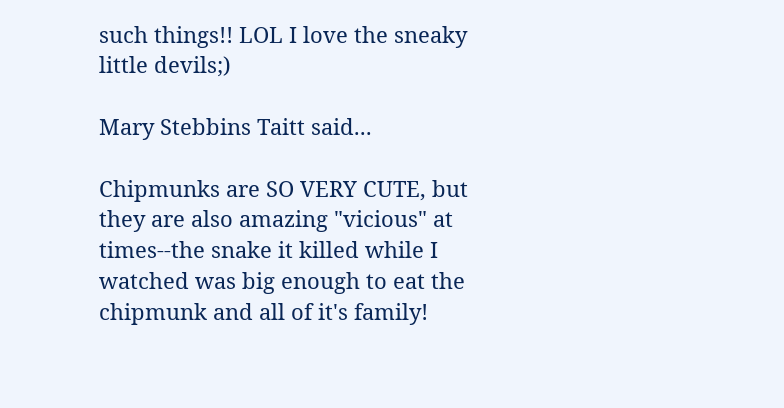such things!! LOL I love the sneaky little devils;)

Mary Stebbins Taitt said...

Chipmunks are SO VERY CUTE, but they are also amazing "vicious" at times--the snake it killed while I watched was big enough to eat the chipmunk and all of it's family!